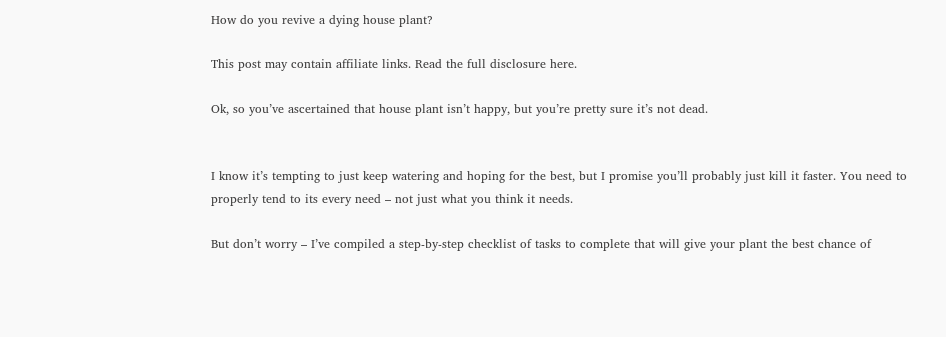How do you revive a dying house plant?

This post may contain affiliate links. Read the full disclosure here.

Ok, so you’ve ascertained that house plant isn’t happy, but you’re pretty sure it’s not dead.


I know it’s tempting to just keep watering and hoping for the best, but I promise you’ll probably just kill it faster. You need to properly tend to its every need – not just what you think it needs.

But don’t worry – I’ve compiled a step-by-step checklist of tasks to complete that will give your plant the best chance of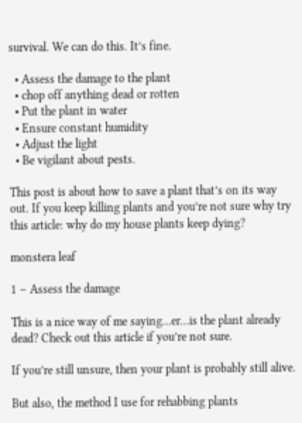survival. We can do this. It’s fine.

  • Assess the damage to the plant
  • chop off anything dead or rotten
  • Put the plant in water
  • Ensure constant humidity
  • Adjust the light
  • Be vigilant about pests.

This post is about how to save a plant that’s on its way out. If you keep killing plants and you’re not sure why try this article: why do my house plants keep dying?

monstera leaf

1 – Assess the damage

This is a nice way of me saying…er…is the plant already dead? Check out this article if you’re not sure.

If you’re still unsure, then your plant is probably still alive.

But also, the method I use for rehabbing plants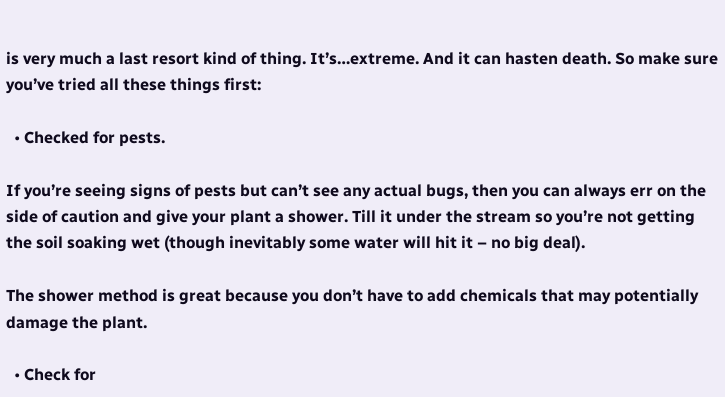is very much a last resort kind of thing. It’s…extreme. And it can hasten death. So make sure you’ve tried all these things first:

  • Checked for pests.

If you’re seeing signs of pests but can’t see any actual bugs, then you can always err on the side of caution and give your plant a shower. Till it under the stream so you’re not getting the soil soaking wet (though inevitably some water will hit it – no big deal).

The shower method is great because you don’t have to add chemicals that may potentially damage the plant.

  • Check for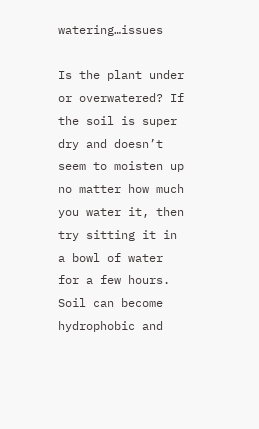watering…issues

Is the plant under or overwatered? If the soil is super dry and doesn’t seem to moisten up no matter how much you water it, then try sitting it in a bowl of water for a few hours. Soil can become hydrophobic and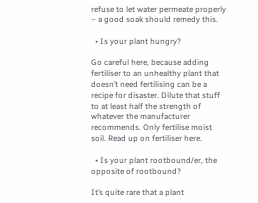refuse to let water permeate properly – a good soak should remedy this.

  • Is your plant hungry?

Go careful here, because adding fertiliser to an unhealthy plant that doesn’t need fertilising can be a recipe for disaster. Dilute that stuff to at least half the strength of whatever the manufacturer recommends. Only fertilise moist soil. Read up on fertiliser here.

  • Is your plant rootbound/er, the opposite of rootbound?

It’s quite rare that a plant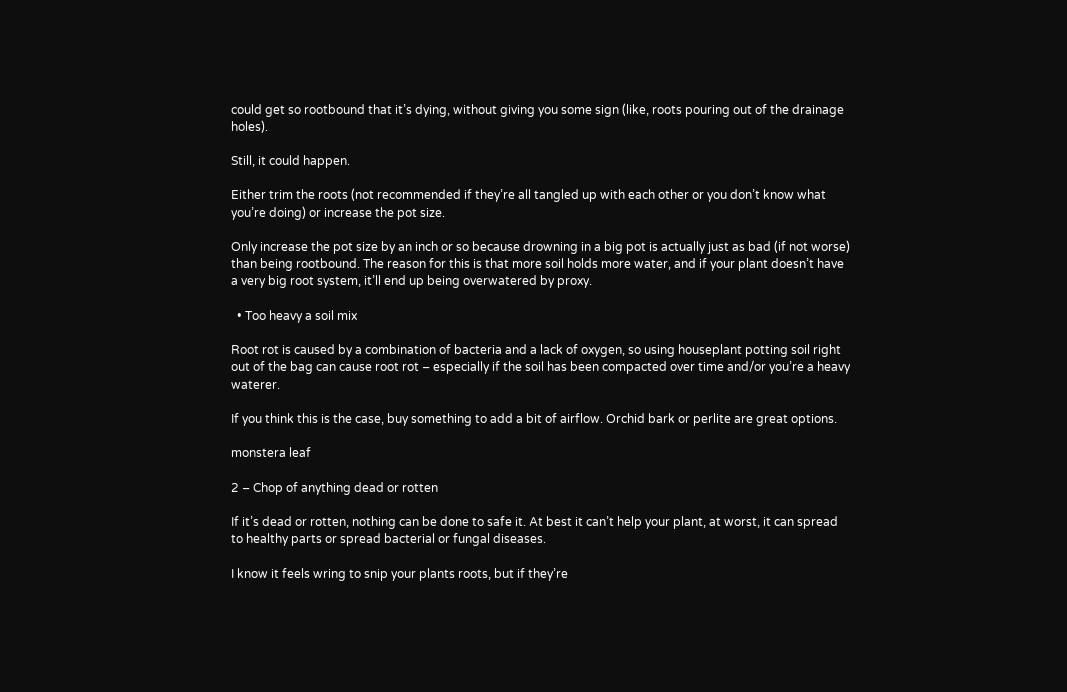could get so rootbound that it’s dying, without giving you some sign (like, roots pouring out of the drainage holes).

Still, it could happen.

Either trim the roots (not recommended if they’re all tangled up with each other or you don’t know what you’re doing) or increase the pot size.

Only increase the pot size by an inch or so because drowning in a big pot is actually just as bad (if not worse) than being rootbound. The reason for this is that more soil holds more water, and if your plant doesn’t have a very big root system, it’ll end up being overwatered by proxy.

  • Too heavy a soil mix

Root rot is caused by a combination of bacteria and a lack of oxygen, so using houseplant potting soil right out of the bag can cause root rot – especially if the soil has been compacted over time and/or you’re a heavy waterer.

If you think this is the case, buy something to add a bit of airflow. Orchid bark or perlite are great options.

monstera leaf

2 – Chop of anything dead or rotten

If it’s dead or rotten, nothing can be done to safe it. At best it can’t help your plant, at worst, it can spread to healthy parts or spread bacterial or fungal diseases.

I know it feels wring to snip your plants roots, but if they’re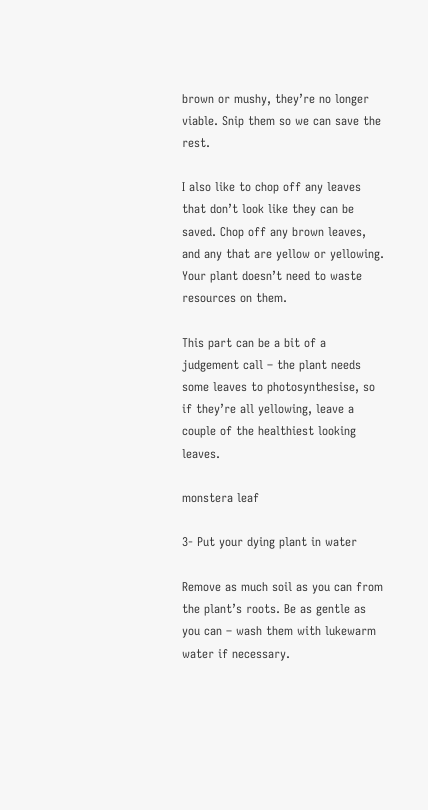brown or mushy, they’re no longer viable. Snip them so we can save the rest.

I also like to chop off any leaves that don’t look like they can be saved. Chop off any brown leaves, and any that are yellow or yellowing. Your plant doesn’t need to waste resources on them.

This part can be a bit of a judgement call – the plant needs some leaves to photosynthesise, so if they’re all yellowing, leave a couple of the healthiest looking leaves.

monstera leaf

3- Put your dying plant in water

Remove as much soil as you can from the plant’s roots. Be as gentle as you can – wash them with lukewarm water if necessary.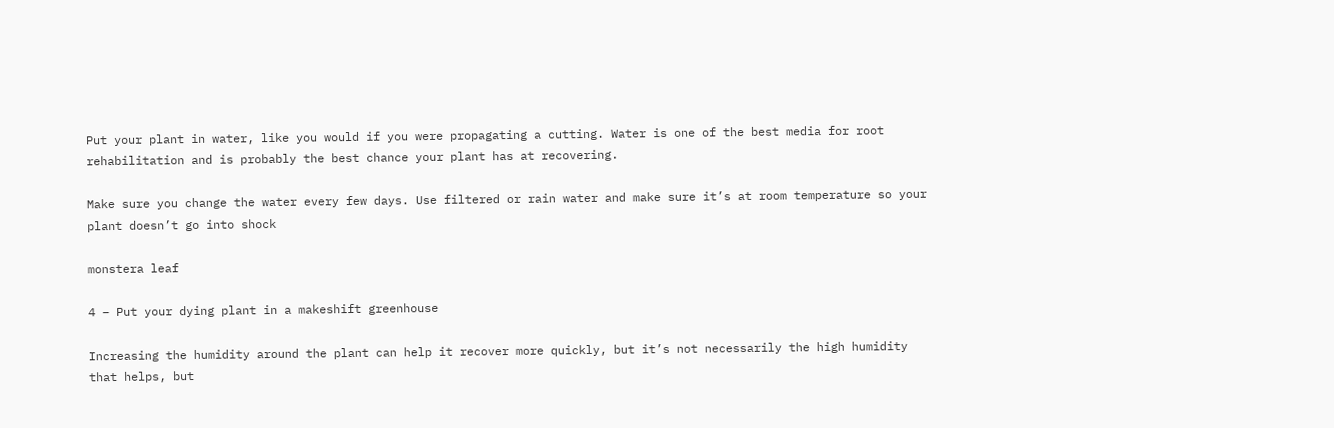Put your plant in water, like you would if you were propagating a cutting. Water is one of the best media for root rehabilitation and is probably the best chance your plant has at recovering.

Make sure you change the water every few days. Use filtered or rain water and make sure it’s at room temperature so your plant doesn’t go into shock

monstera leaf

4 – Put your dying plant in a makeshift greenhouse

Increasing the humidity around the plant can help it recover more quickly, but it’s not necessarily the high humidity that helps, but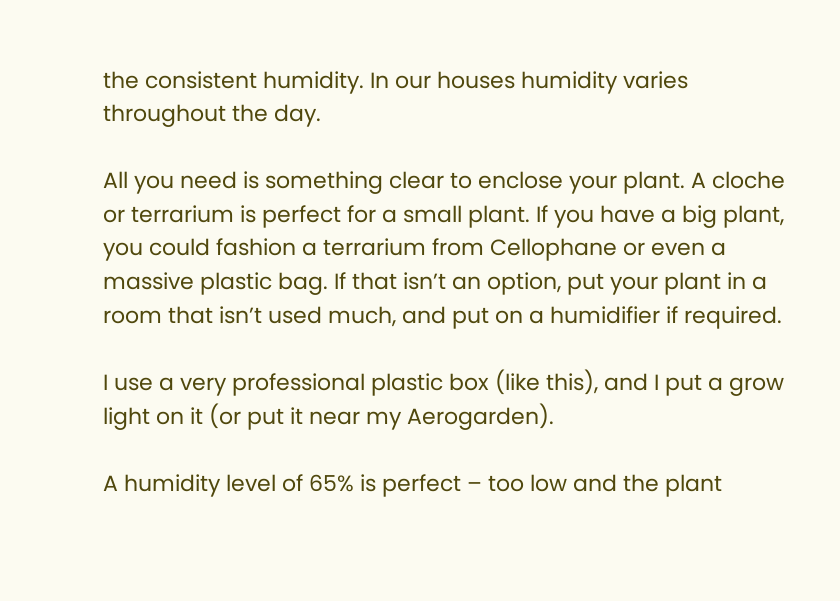the consistent humidity. In our houses humidity varies throughout the day.

All you need is something clear to enclose your plant. A cloche or terrarium is perfect for a small plant. If you have a big plant, you could fashion a terrarium from Cellophane or even a massive plastic bag. If that isn’t an option, put your plant in a room that isn’t used much, and put on a humidifier if required.

I use a very professional plastic box (like this), and I put a grow light on it (or put it near my Aerogarden).

A humidity level of 65% is perfect – too low and the plant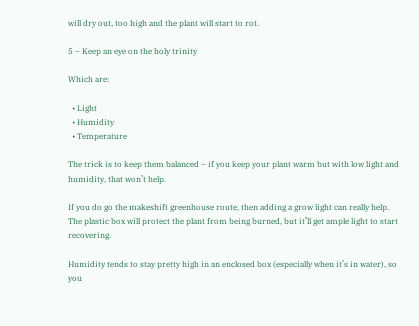will dry out, too high and the plant will start to rot.

5 – Keep an eye on the holy trinity

Which are:

  • Light
  • Humidity
  • Temperature

The trick is to keep them balanced – if you keep your plant warm but with low light and humidity, that won’t help.

If you do go the makeshift greenhouse route, then adding a grow light can really help. The plastic box will protect the plant from being burned, but it’ll get ample light to start recovering.

Humidity tends to stay pretty high in an enclosed box (especially when it’s in water), so you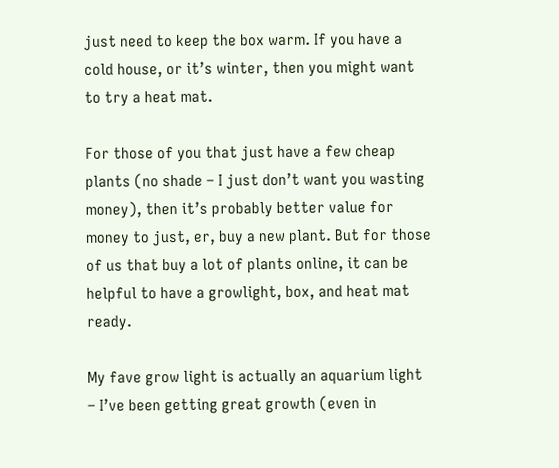just need to keep the box warm. If you have a cold house, or it’s winter, then you might want to try a heat mat.

For those of you that just have a few cheap plants (no shade – I just don’t want you wasting money), then it’s probably better value for money to just, er, buy a new plant. But for those of us that buy a lot of plants online, it can be helpful to have a growlight, box, and heat mat ready.

My fave grow light is actually an aquarium light – I’ve been getting great growth (even in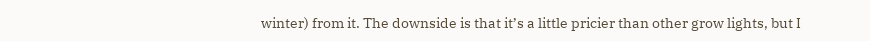winter) from it. The downside is that it’s a little pricier than other grow lights, but I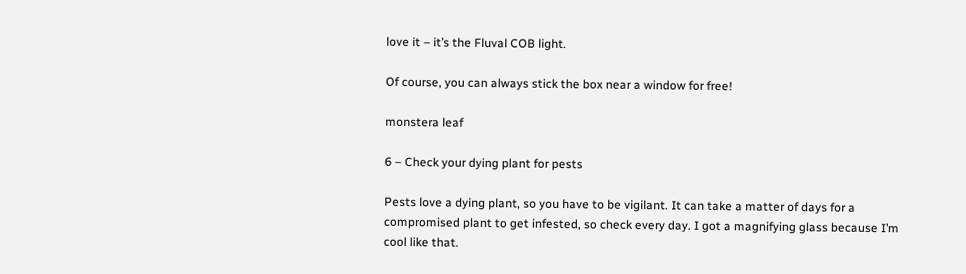love it – it’s the Fluval COB light.

Of course, you can always stick the box near a window for free!

monstera leaf

6 – Check your dying plant for pests

Pests love a dying plant, so you have to be vigilant. It can take a matter of days for a compromised plant to get infested, so check every day. I got a magnifying glass because I’m cool like that.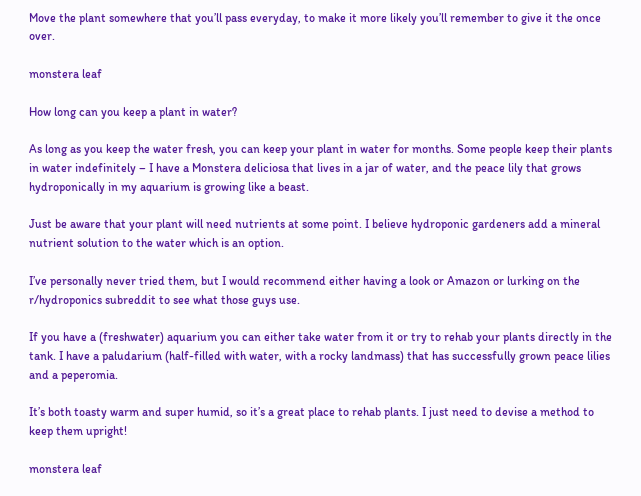Move the plant somewhere that you’ll pass everyday, to make it more likely you’ll remember to give it the once over.

monstera leaf

How long can you keep a plant in water?

As long as you keep the water fresh, you can keep your plant in water for months. Some people keep their plants in water indefinitely – I have a Monstera deliciosa that lives in a jar of water, and the peace lily that grows hydroponically in my aquarium is growing like a beast.

Just be aware that your plant will need nutrients at some point. I believe hydroponic gardeners add a mineral nutrient solution to the water which is an option.

I’ve personally never tried them, but I would recommend either having a look or Amazon or lurking on the r/hydroponics subreddit to see what those guys use.

If you have a (freshwater) aquarium you can either take water from it or try to rehab your plants directly in the tank. I have a paludarium (half-filled with water, with a rocky landmass) that has successfully grown peace lilies and a peperomia.

It’s both toasty warm and super humid, so it’s a great place to rehab plants. I just need to devise a method to keep them upright!

monstera leaf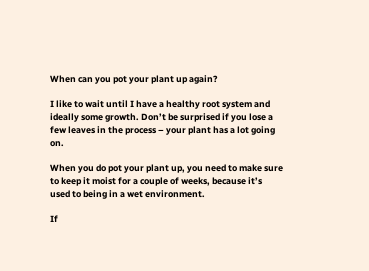When can you pot your plant up again?

I like to wait until I have a healthy root system and ideally some growth. Don’t be surprised if you lose a few leaves in the process – your plant has a lot going on.

When you do pot your plant up, you need to make sure to keep it moist for a couple of weeks, because it’s used to being in a wet environment.

If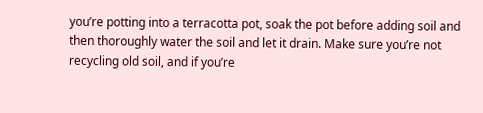you’re potting into a terracotta pot, soak the pot before adding soil and then thoroughly water the soil and let it drain. Make sure you’re not recycling old soil, and if you’re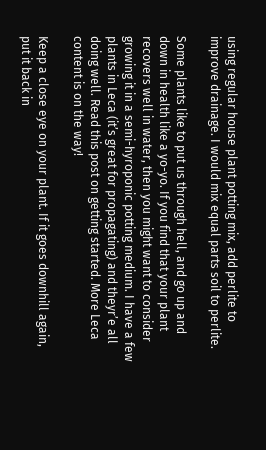using regular house plant potting mix, add perlite to improve drainage. I would mix equal parts soil to perlite.

Some plants like to put us through hell, and go up and down in health like a yo-yo. If you find that your plant recovers well in water, then you might want to consider growing it in a semi-hyroponic potting medium. I have a few plants in Leca (it’s great for propagating) and theyr’e all doing well. Read this post on getting started. More Leca content is on the way!

Keep a close eye on your plant. If it goes downhill again, put it back in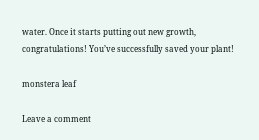water. Once it starts putting out new growth, congratulations! You’ve successfully saved your plant!

monstera leaf

Leave a comment